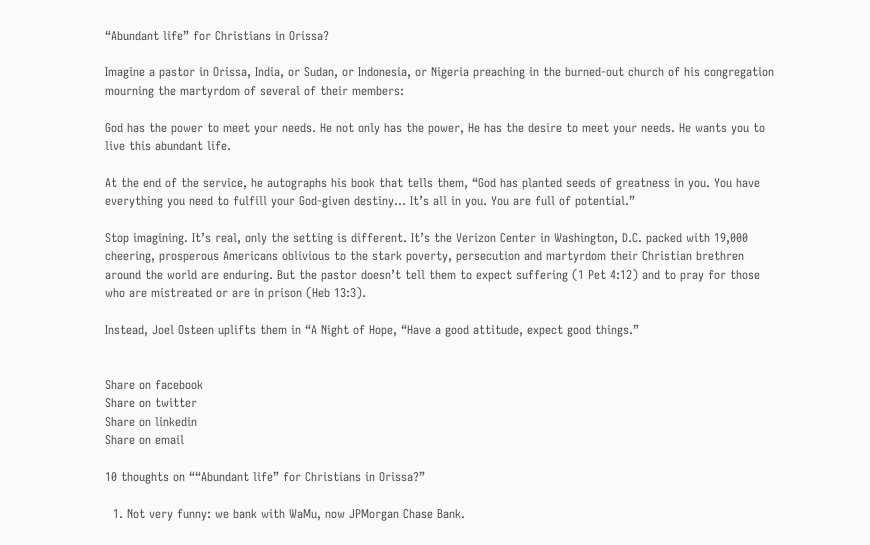“Abundant life” for Christians in Orissa?

Imagine a pastor in Orissa, India, or Sudan, or Indonesia, or Nigeria preaching in the burned-out church of his congregation mourning the martyrdom of several of their members:

God has the power to meet your needs. He not only has the power, He has the desire to meet your needs. He wants you to live this abundant life.

At the end of the service, he autographs his book that tells them, “God has planted seeds of greatness in you. You have everything you need to fulfill your God-given destiny… It’s all in you. You are full of potential.”

Stop imagining. It’s real, only the setting is different. It’s the Verizon Center in Washington, D.C. packed with 19,000 cheering, prosperous Americans oblivious to the stark poverty, persecution and martyrdom their Christian brethren around the world are enduring. But the pastor doesn’t tell them to expect suffering (1 Pet 4:12) and to pray for those who are mistreated or are in prison (Heb 13:3).

Instead, Joel Osteen uplifts them in “A Night of Hope, “Have a good attitude, expect good things.”


Share on facebook
Share on twitter
Share on linkedin
Share on email

10 thoughts on ““Abundant life” for Christians in Orissa?”

  1. Not very funny: we bank with WaMu, now JPMorgan Chase Bank.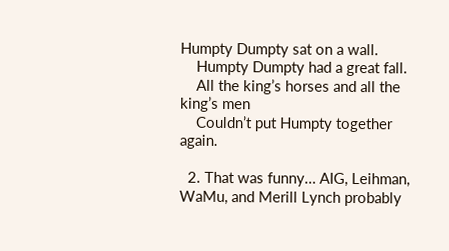Humpty Dumpty sat on a wall.
    Humpty Dumpty had a great fall.
    All the king’s horses and all the king’s men
    Couldn’t put Humpty together again.

  2. That was funny… AIG, Leihman, WaMu, and Merill Lynch probably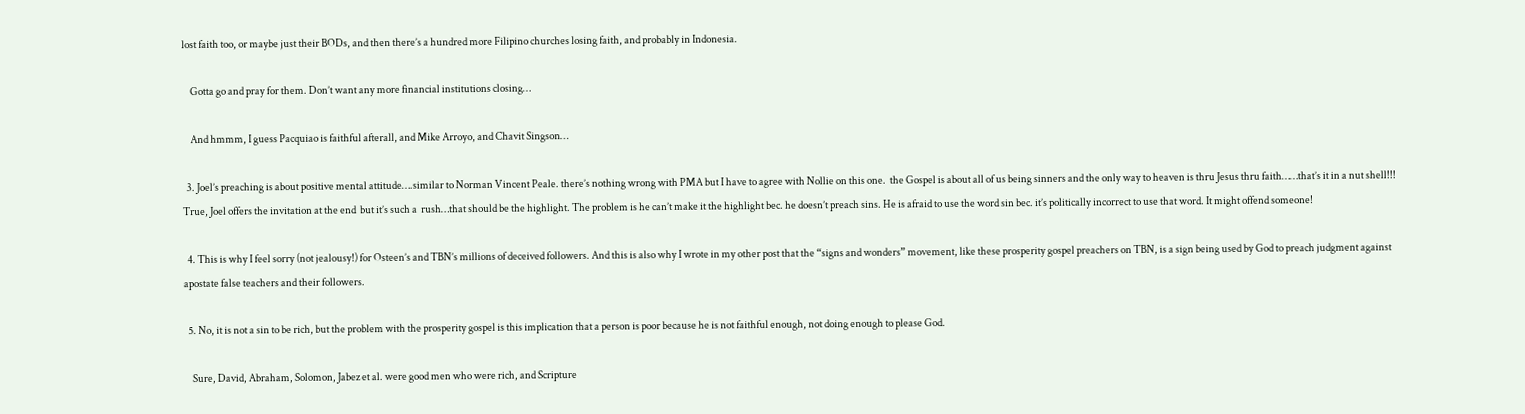lost faith too, or maybe just their BODs, and then there’s a hundred more Filipino churches losing faith, and probably in Indonesia.

    Gotta go and pray for them. Don’t want any more financial institutions closing…

    And hmmm, I guess Pacquiao is faithful afterall, and Mike Arroyo, and Chavit Singson…

  3. Joel’s preaching is about positive mental attitude….similar to Norman Vincent Peale. there’s nothing wrong with PMA but I have to agree with Nollie on this one.  the Gospel is about all of us being sinners and the only way to heaven is thru Jesus thru faith……that’s it in a nut shell!!! True, Joel offers the invitation at the end  but it’s such a  rush…that should be the highlight. The problem is he can’t make it the highlight bec. he doesn’t preach sins. He is afraid to use the word sin bec. it’s politically incorrect to use that word. It might offend someone!

  4. This is why I feel sorry (not jealousy!) for Osteen’s and TBN’s millions of deceived followers. And this is also why I wrote in my other post that the “signs and wonders” movement, like these prosperity gospel preachers on TBN, is a sign being used by God to preach judgment against apostate false teachers and their followers.

  5. No, it is not a sin to be rich, but the problem with the prosperity gospel is this implication that a person is poor because he is not faithful enough, not doing enough to please God.

    Sure, David, Abraham, Solomon, Jabez et al. were good men who were rich, and Scripture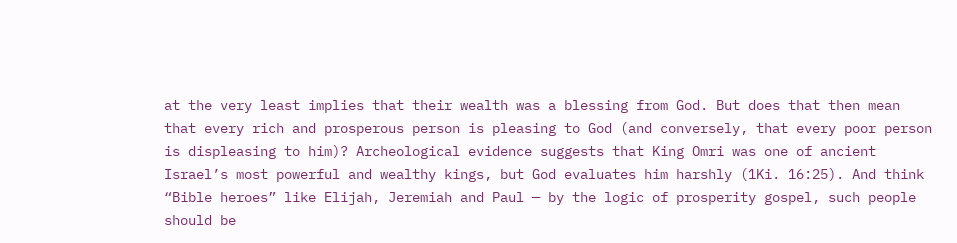at the very least implies that their wealth was a blessing from God. But does that then mean that every rich and prosperous person is pleasing to God (and conversely, that every poor person is displeasing to him)? Archeological evidence suggests that King Omri was one of ancient Israel’s most powerful and wealthy kings, but God evaluates him harshly (1Ki. 16:25). And think “Bible heroes” like Elijah, Jeremiah and Paul — by the logic of prosperity gospel, such people should be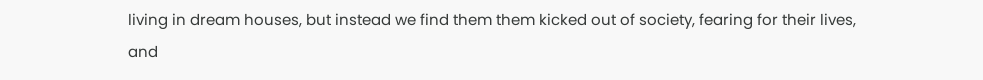living in dream houses, but instead we find them them kicked out of society, fearing for their lives, and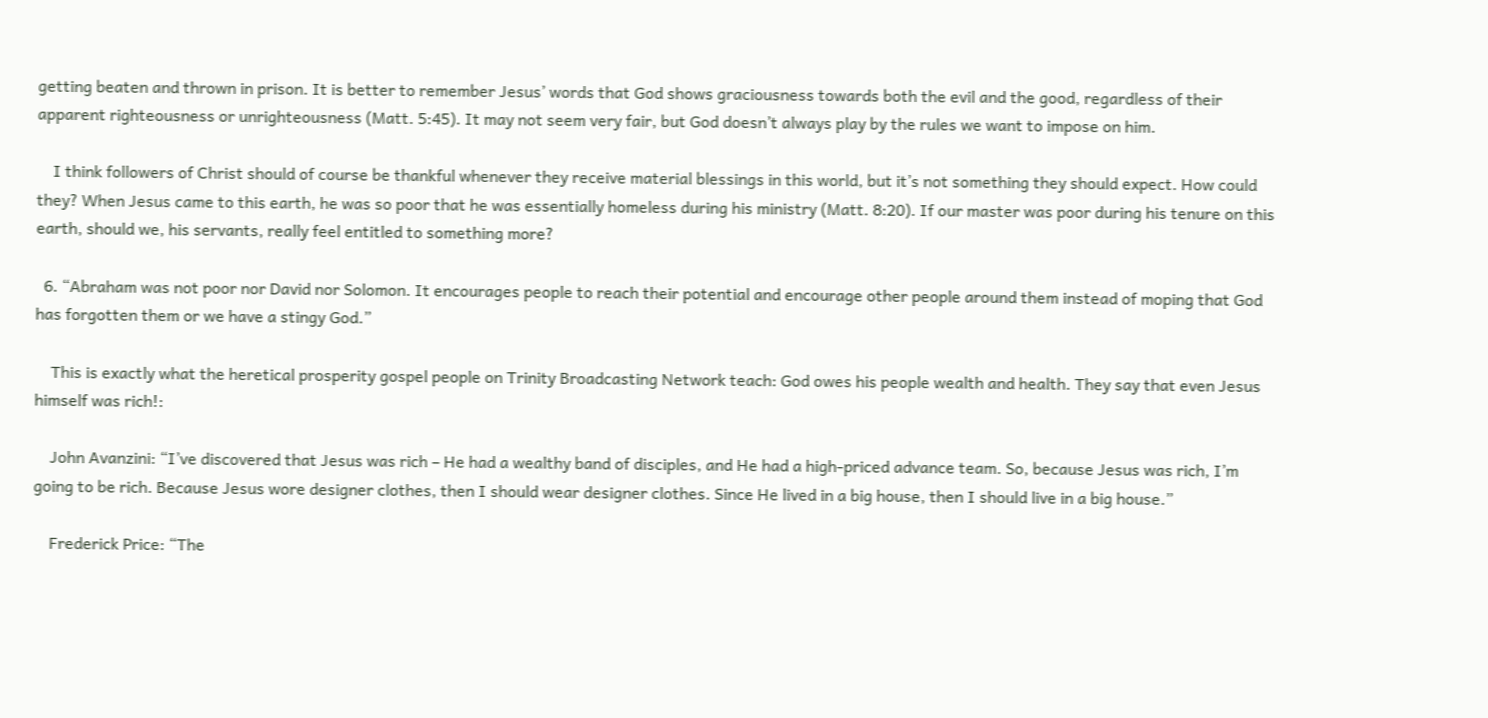getting beaten and thrown in prison. It is better to remember Jesus’ words that God shows graciousness towards both the evil and the good, regardless of their apparent righteousness or unrighteousness (Matt. 5:45). It may not seem very fair, but God doesn’t always play by the rules we want to impose on him.

    I think followers of Christ should of course be thankful whenever they receive material blessings in this world, but it’s not something they should expect. How could they? When Jesus came to this earth, he was so poor that he was essentially homeless during his ministry (Matt. 8:20). If our master was poor during his tenure on this earth, should we, his servants, really feel entitled to something more?

  6. “Abraham was not poor nor David nor Solomon. It encourages people to reach their potential and encourage other people around them instead of moping that God has forgotten them or we have a stingy God.”

    This is exactly what the heretical prosperity gospel people on Trinity Broadcasting Network teach: God owes his people wealth and health. They say that even Jesus himself was rich!:

    John Avanzini: “I’ve discovered that Jesus was rich – He had a wealthy band of disciples, and He had a high-priced advance team. So, because Jesus was rich, I’m going to be rich. Because Jesus wore designer clothes, then I should wear designer clothes. Since He lived in a big house, then I should live in a big house.”

    Frederick Price: “The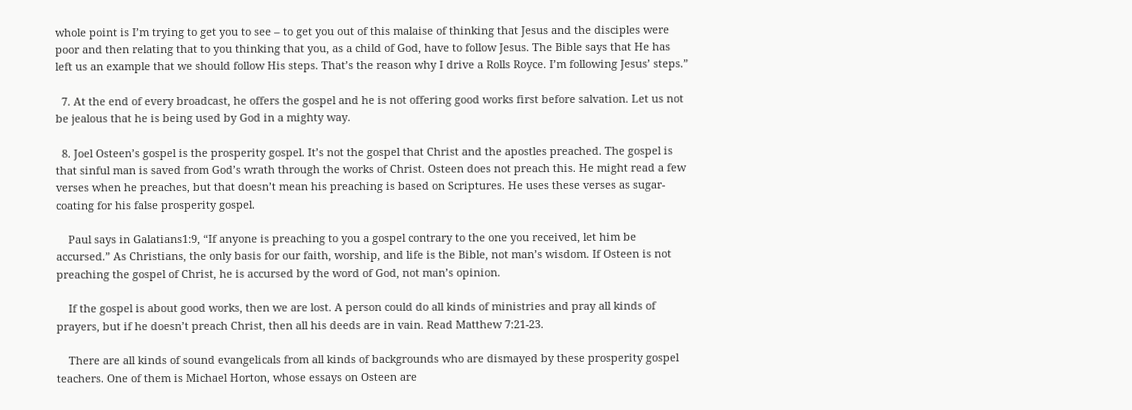whole point is I’m trying to get you to see – to get you out of this malaise of thinking that Jesus and the disciples were poor and then relating that to you thinking that you, as a child of God, have to follow Jesus. The Bible says that He has left us an example that we should follow His steps. That’s the reason why I drive a Rolls Royce. I’m following Jesus’ steps.”

  7. At the end of every broadcast, he offers the gospel and he is not offering good works first before salvation. Let us not be jealous that he is being used by God in a mighty way.

  8. Joel Osteen’s gospel is the prosperity gospel. It’s not the gospel that Christ and the apostles preached. The gospel is that sinful man is saved from God’s wrath through the works of Christ. Osteen does not preach this. He might read a few verses when he preaches, but that doesn’t mean his preaching is based on Scriptures. He uses these verses as sugar-coating for his false prosperity gospel.

    Paul says in Galatians1:9, “If anyone is preaching to you a gospel contrary to the one you received, let him be accursed.” As Christians, the only basis for our faith, worship, and life is the Bible, not man’s wisdom. If Osteen is not preaching the gospel of Christ, he is accursed by the word of God, not man’s opinion.

    If the gospel is about good works, then we are lost. A person could do all kinds of ministries and pray all kinds of prayers, but if he doesn’t preach Christ, then all his deeds are in vain. Read Matthew 7:21-23.

    There are all kinds of sound evangelicals from all kinds of backgrounds who are dismayed by these prosperity gospel teachers. One of them is Michael Horton, whose essays on Osteen are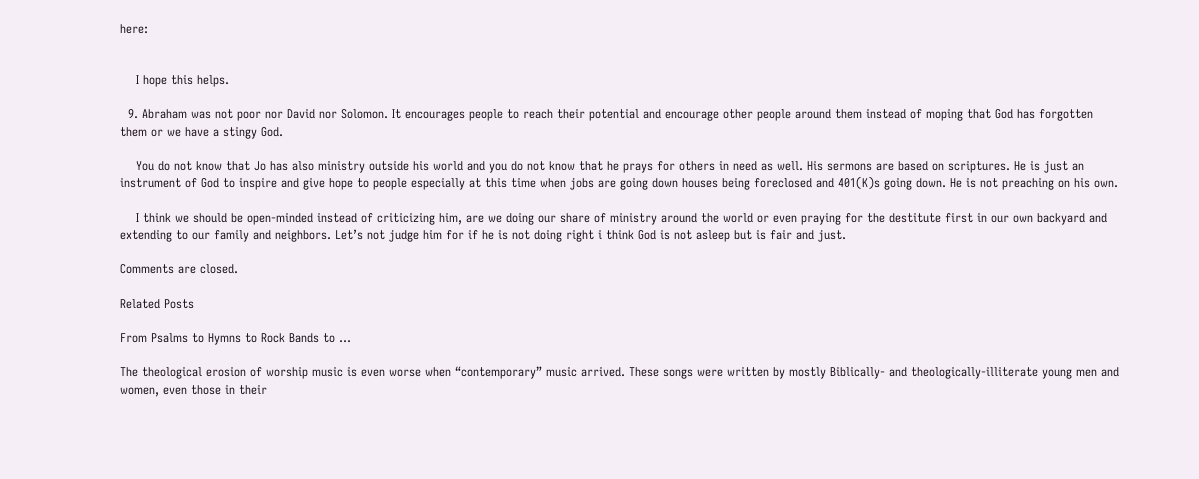here:


    I hope this helps.

  9. Abraham was not poor nor David nor Solomon. It encourages people to reach their potential and encourage other people around them instead of moping that God has forgotten them or we have a stingy God.

    You do not know that Jo has also ministry outside his world and you do not know that he prays for others in need as well. His sermons are based on scriptures. He is just an instrument of God to inspire and give hope to people especially at this time when jobs are going down houses being foreclosed and 401(K)s going down. He is not preaching on his own.

    I think we should be open-minded instead of criticizing him, are we doing our share of ministry around the world or even praying for the destitute first in our own backyard and extending to our family and neighbors. Let’s not judge him for if he is not doing right i think God is not asleep but is fair and just.

Comments are closed.

Related Posts

From Psalms to Hymns to Rock Bands to …

The theological erosion of worship music is even worse when “contemporary” music arrived. These songs were written by mostly Biblically- and theologically-illiterate young men and women, even those in their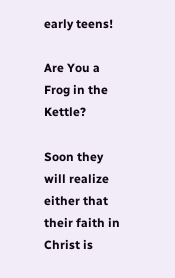early teens!

Are You a Frog in the Kettle?

Soon they will realize either that their faith in Christ is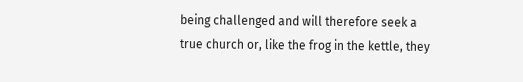being challenged and will therefore seek a true church or, like the frog in the kettle, they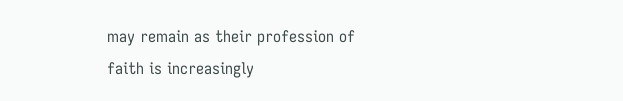may remain as their profession of faith is increasingly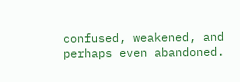confused, weakened, and perhaps even abandoned.